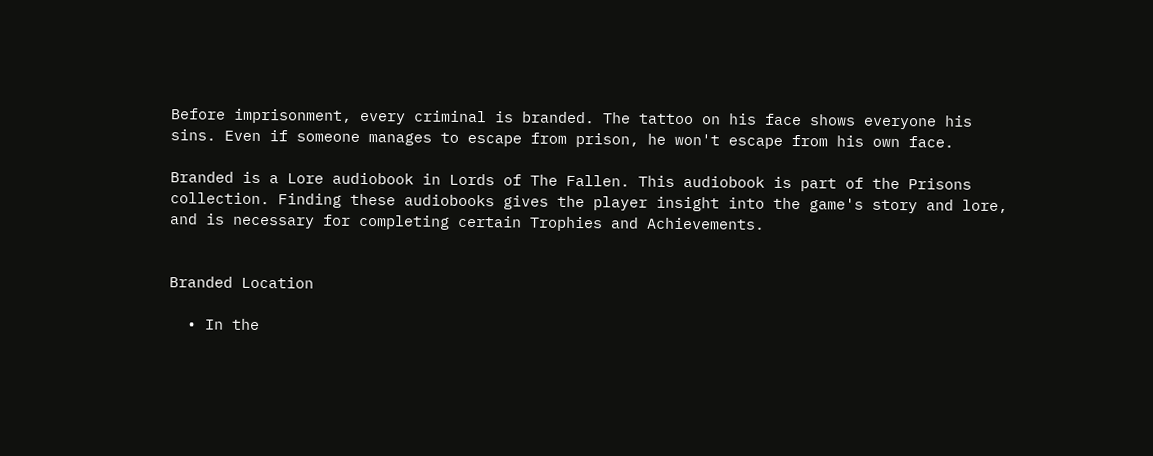Before imprisonment, every criminal is branded. The tattoo on his face shows everyone his sins. Even if someone manages to escape from prison, he won't escape from his own face.

Branded is a Lore audiobook in Lords of The Fallen. This audiobook is part of the Prisons collection. Finding these audiobooks gives the player insight into the game's story and lore, and is necessary for completing certain Trophies and Achievements.


Branded Location

  • In the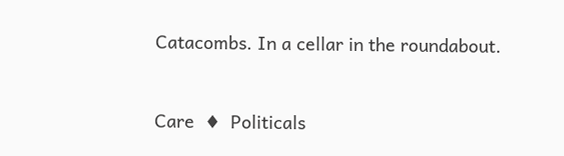Catacombs. In a cellar in the roundabout.



Care  ♦  Politicals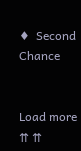♦  Second Chance


Load more
⇈ ⇈